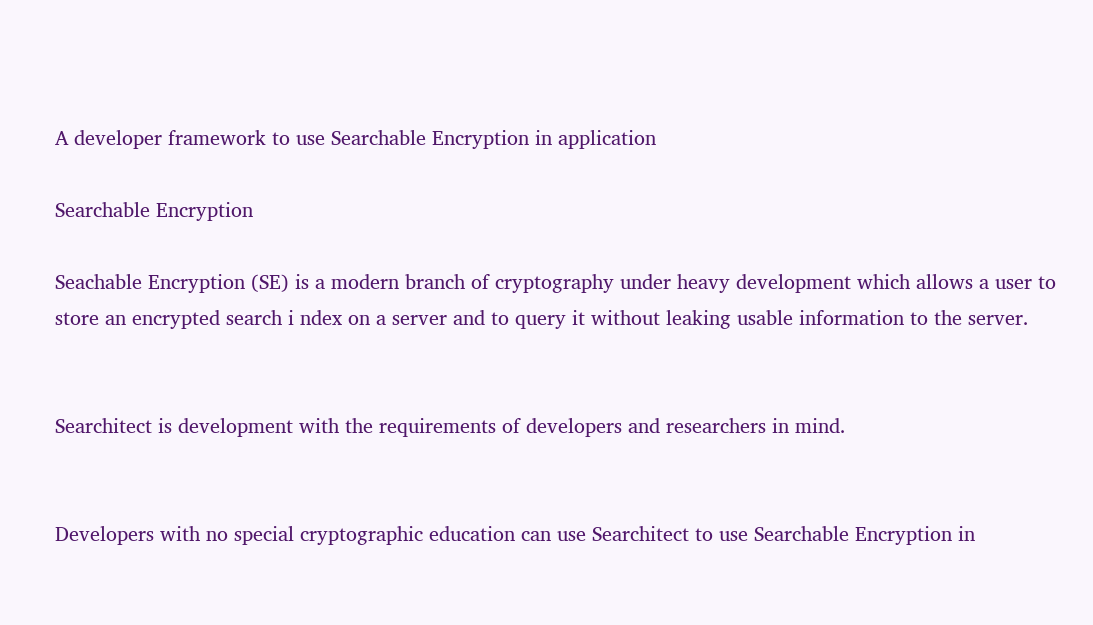A developer framework to use Searchable Encryption in application

Searchable Encryption

Seachable Encryption (SE) is a modern branch of cryptography under heavy development which allows a user to store an encrypted search i ndex on a server and to query it without leaking usable information to the server.


Searchitect is development with the requirements of developers and researchers in mind.


Developers with no special cryptographic education can use Searchitect to use Searchable Encryption in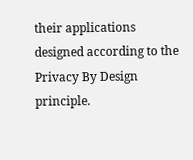their applications designed according to the Privacy By Design principle.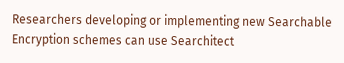Researchers developing or implementing new Searchable Encryption schemes can use Searchitect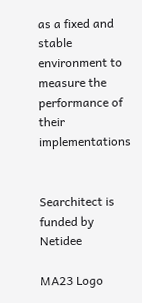as a fixed and stable environment to measure the performance of their implementations


Searchitect is funded by Netidee

MA23 Logo